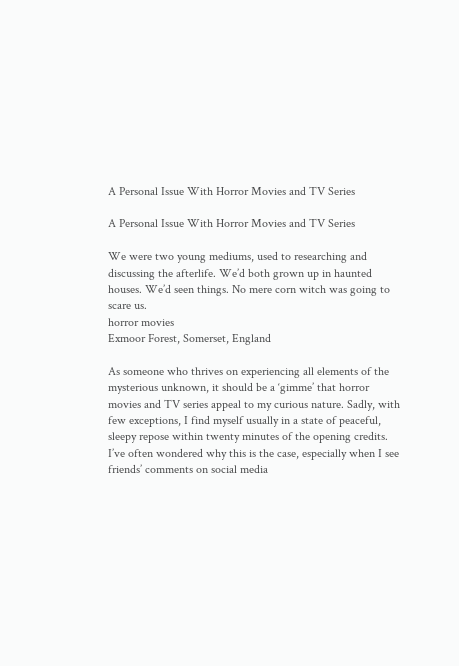A Personal Issue With Horror Movies and TV Series

A Personal Issue With Horror Movies and TV Series

We were two young mediums, used to researching and discussing the afterlife. We’d both grown up in haunted houses. We’d seen things. No mere corn witch was going to scare us.
horror movies
Exmoor Forest, Somerset, England

As someone who thrives on experiencing all elements of the mysterious unknown, it should be a ‘gimme’ that horror movies and TV series appeal to my curious nature. Sadly, with few exceptions, I find myself usually in a state of peaceful, sleepy repose within twenty minutes of the opening credits. I’ve often wondered why this is the case, especially when I see friends’ comments on social media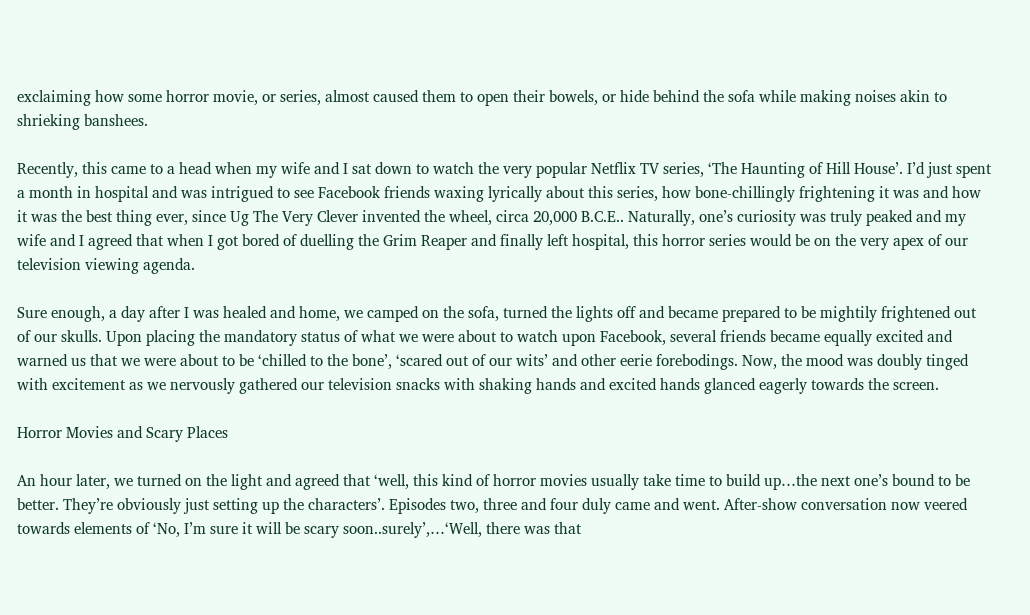exclaiming how some horror movie, or series, almost caused them to open their bowels, or hide behind the sofa while making noises akin to shrieking banshees.

Recently, this came to a head when my wife and I sat down to watch the very popular Netflix TV series, ‘The Haunting of Hill House’. I’d just spent a month in hospital and was intrigued to see Facebook friends waxing lyrically about this series, how bone-chillingly frightening it was and how it was the best thing ever, since Ug The Very Clever invented the wheel, circa 20,000 B.C.E.. Naturally, one’s curiosity was truly peaked and my wife and I agreed that when I got bored of duelling the Grim Reaper and finally left hospital, this horror series would be on the very apex of our television viewing agenda.

Sure enough, a day after I was healed and home, we camped on the sofa, turned the lights off and became prepared to be mightily frightened out of our skulls. Upon placing the mandatory status of what we were about to watch upon Facebook, several friends became equally excited and warned us that we were about to be ‘chilled to the bone’, ‘scared out of our wits’ and other eerie forebodings. Now, the mood was doubly tinged with excitement as we nervously gathered our television snacks with shaking hands and excited hands glanced eagerly towards the screen.

Horror Movies and Scary Places

An hour later, we turned on the light and agreed that ‘well, this kind of horror movies usually take time to build up…the next one’s bound to be better. They’re obviously just setting up the characters’. Episodes two, three and four duly came and went. After-show conversation now veered towards elements of ‘No, I’m sure it will be scary soon..surely’,…‘Well, there was that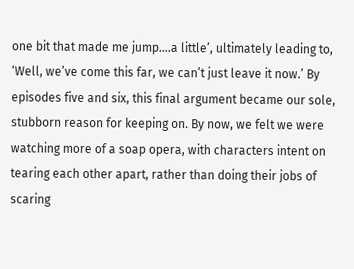one bit that made me jump….a little’, ultimately leading to, ‘Well, we’ve come this far, we can’t just leave it now.’ By episodes five and six, this final argument became our sole, stubborn reason for keeping on. By now, we felt we were watching more of a soap opera, with characters intent on tearing each other apart, rather than doing their jobs of scaring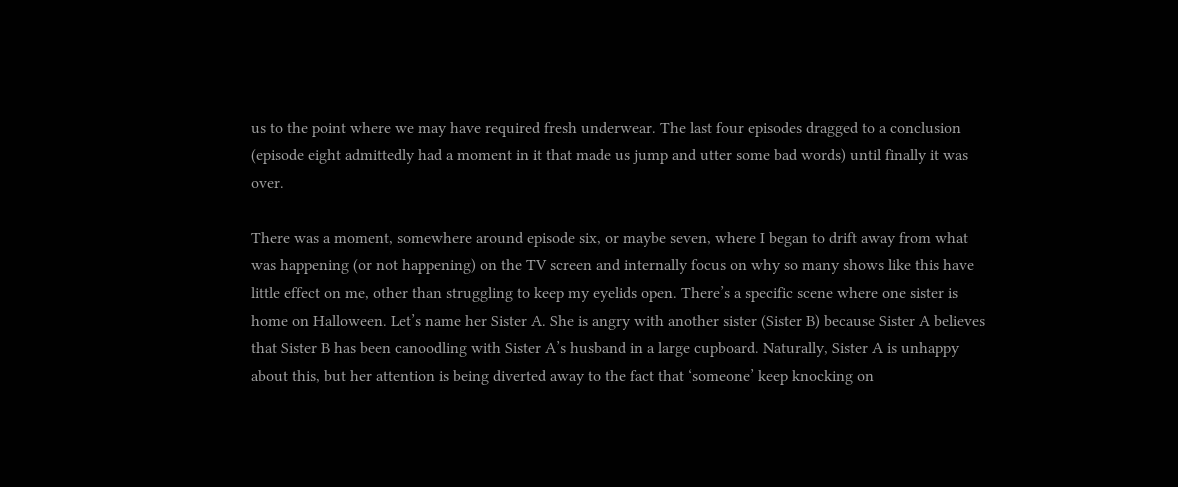us to the point where we may have required fresh underwear. The last four episodes dragged to a conclusion (episode eight admittedly had a moment in it that made us jump and utter some bad words) until finally it was over.

There was a moment, somewhere around episode six, or maybe seven, where I began to drift away from what was happening (or not happening) on the TV screen and internally focus on why so many shows like this have little effect on me, other than struggling to keep my eyelids open. There’s a specific scene where one sister is home on Halloween. Let’s name her Sister A. She is angry with another sister (Sister B) because Sister A believes that Sister B has been canoodling with Sister A’s husband in a large cupboard. Naturally, Sister A is unhappy about this, but her attention is being diverted away to the fact that ‘someone’ keep knocking on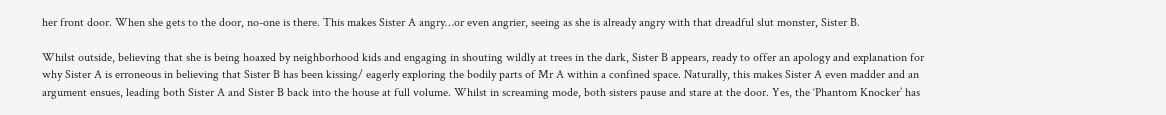her front door. When she gets to the door, no-one is there. This makes Sister A angry…or even angrier, seeing as she is already angry with that dreadful slut monster, Sister B.

Whilst outside, believing that she is being hoaxed by neighborhood kids and engaging in shouting wildly at trees in the dark, Sister B appears, ready to offer an apology and explanation for why Sister A is erroneous in believing that Sister B has been kissing/ eagerly exploring the bodily parts of Mr A within a confined space. Naturally, this makes Sister A even madder and an argument ensues, leading both Sister A and Sister B back into the house at full volume. Whilst in screaming mode, both sisters pause and stare at the door. Yes, the ‘Phantom Knocker’ has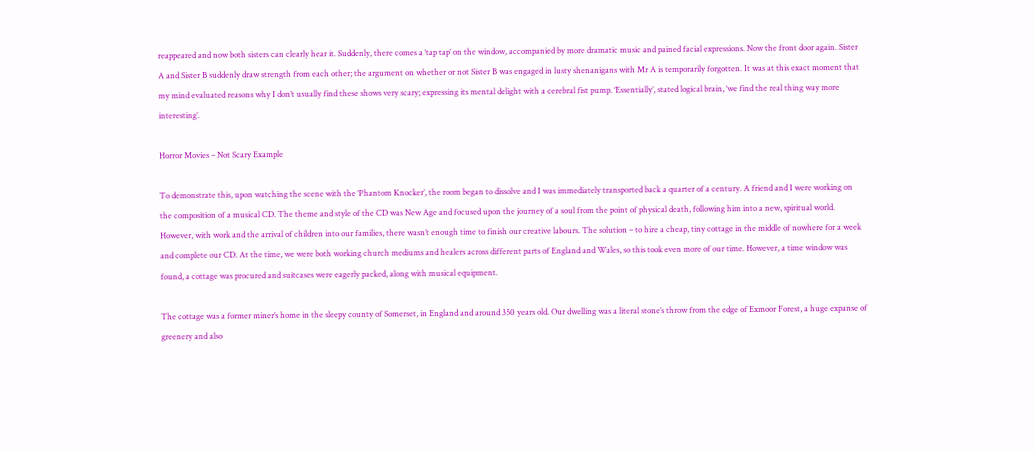reappeared and now both sisters can clearly hear it. Suddenly, there comes a ‘tap tap’ on the window, accompanied by more dramatic music and pained facial expressions. Now the front door again. Sister A and Sister B suddenly draw strength from each other; the argument on whether or not Sister B was engaged in lusty shenanigans with Mr A is temporarily forgotten. It was at this exact moment that my mind evaluated reasons why I don’t usually find these shows very scary; expressing its mental delight with a cerebral fist pump. ‘Essentially’, stated logical brain, ‘we find the real thing way more interesting’.

Horror Movies – Not Scary Example

To demonstrate this, upon watching the scene with the ‘Phantom Knocker’, the room began to dissolve and I was immediately transported back a quarter of a century. A friend and I were working on the composition of a musical CD. The theme and style of the CD was New Age and focused upon the journey of a soul from the point of physical death, following him into a new, spiritual world. However, with work and the arrival of children into our families, there wasn’t enough time to finish our creative labours. The solution – to hire a cheap, tiny cottage in the middle of nowhere for a week and complete our CD. At the time, we were both working church mediums and healers across different parts of England and Wales, so this took even more of our time. However, a time window was found, a cottage was procured and suitcases were eagerly packed, along with musical equipment.

The cottage was a former miner’s home in the sleepy county of Somerset, in England and around 350 years old. Our dwelling was a literal stone’s throw from the edge of Exmoor Forest, a huge expanse of greenery and also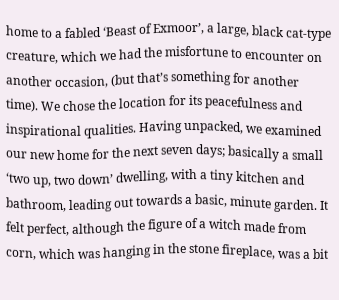home to a fabled ‘Beast of Exmoor’, a large, black cat-type creature, which we had the misfortune to encounter on another occasion, (but that’s something for another time). We chose the location for its peacefulness and inspirational qualities. Having unpacked, we examined our new home for the next seven days; basically a small ‘two up, two down’ dwelling, with a tiny kitchen and bathroom, leading out towards a basic, minute garden. It felt perfect, although the figure of a witch made from corn, which was hanging in the stone fireplace, was a bit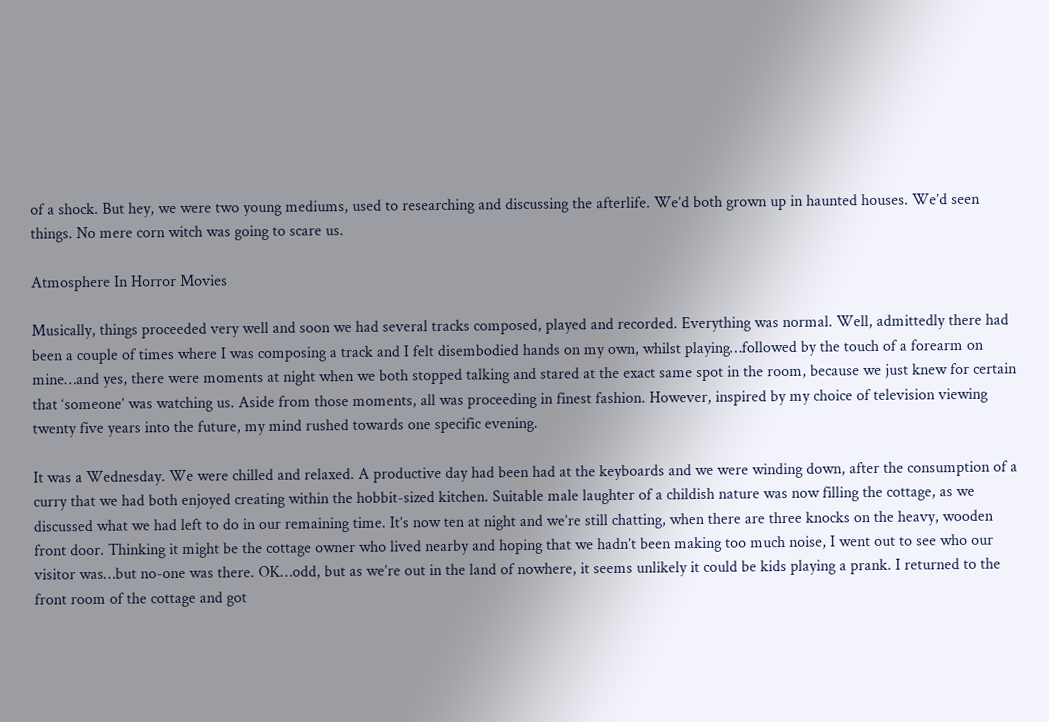of a shock. But hey, we were two young mediums, used to researching and discussing the afterlife. We’d both grown up in haunted houses. We’d seen things. No mere corn witch was going to scare us.

Atmosphere In Horror Movies

Musically, things proceeded very well and soon we had several tracks composed, played and recorded. Everything was normal. Well, admittedly there had been a couple of times where I was composing a track and I felt disembodied hands on my own, whilst playing…followed by the touch of a forearm on mine…and yes, there were moments at night when we both stopped talking and stared at the exact same spot in the room, because we just knew for certain that ‘someone’ was watching us. Aside from those moments, all was proceeding in finest fashion. However, inspired by my choice of television viewing twenty five years into the future, my mind rushed towards one specific evening.

It was a Wednesday. We were chilled and relaxed. A productive day had been had at the keyboards and we were winding down, after the consumption of a curry that we had both enjoyed creating within the hobbit-sized kitchen. Suitable male laughter of a childish nature was now filling the cottage, as we discussed what we had left to do in our remaining time. It’s now ten at night and we’re still chatting, when there are three knocks on the heavy, wooden front door. Thinking it might be the cottage owner who lived nearby and hoping that we hadn’t been making too much noise, I went out to see who our visitor was…but no-one was there. OK…odd, but as we’re out in the land of nowhere, it seems unlikely it could be kids playing a prank. I returned to the front room of the cottage and got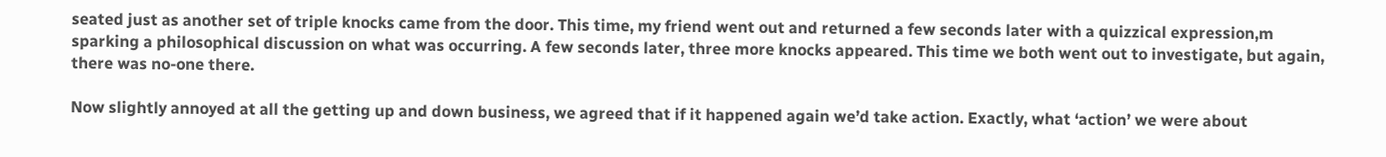seated just as another set of triple knocks came from the door. This time, my friend went out and returned a few seconds later with a quizzical expression,m sparking a philosophical discussion on what was occurring. A few seconds later, three more knocks appeared. This time we both went out to investigate, but again, there was no-one there.

Now slightly annoyed at all the getting up and down business, we agreed that if it happened again we’d take action. Exactly, what ‘action’ we were about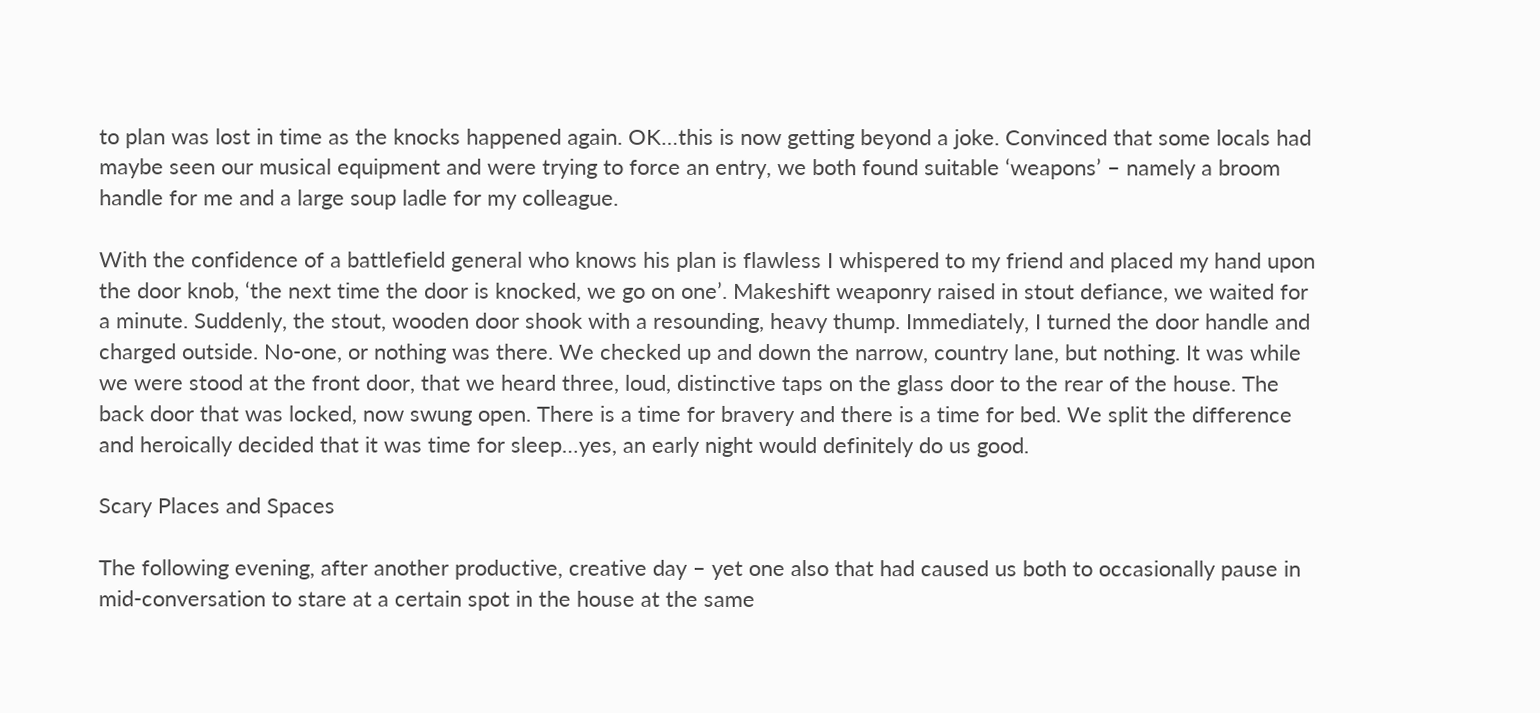to plan was lost in time as the knocks happened again. OK…this is now getting beyond a joke. Convinced that some locals had maybe seen our musical equipment and were trying to force an entry, we both found suitable ‘weapons’ – namely a broom handle for me and a large soup ladle for my colleague.

With the confidence of a battlefield general who knows his plan is flawless I whispered to my friend and placed my hand upon the door knob, ‘the next time the door is knocked, we go on one’. Makeshift weaponry raised in stout defiance, we waited for a minute. Suddenly, the stout, wooden door shook with a resounding, heavy thump. Immediately, I turned the door handle and charged outside. No-one, or nothing was there. We checked up and down the narrow, country lane, but nothing. It was while we were stood at the front door, that we heard three, loud, distinctive taps on the glass door to the rear of the house. The back door that was locked, now swung open. There is a time for bravery and there is a time for bed. We split the difference and heroically decided that it was time for sleep…yes, an early night would definitely do us good.

Scary Places and Spaces

The following evening, after another productive, creative day – yet one also that had caused us both to occasionally pause in mid-conversation to stare at a certain spot in the house at the same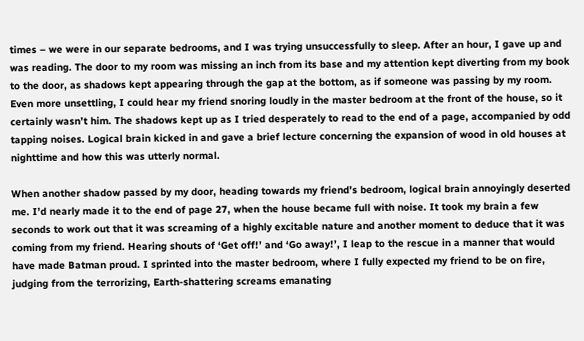times – we were in our separate bedrooms, and I was trying unsuccessfully to sleep. After an hour, I gave up and was reading. The door to my room was missing an inch from its base and my attention kept diverting from my book to the door, as shadows kept appearing through the gap at the bottom, as if someone was passing by my room. Even more unsettling, I could hear my friend snoring loudly in the master bedroom at the front of the house, so it certainly wasn’t him. The shadows kept up as I tried desperately to read to the end of a page, accompanied by odd tapping noises. Logical brain kicked in and gave a brief lecture concerning the expansion of wood in old houses at nighttime and how this was utterly normal.

When another shadow passed by my door, heading towards my friend’s bedroom, logical brain annoyingly deserted me. I’d nearly made it to the end of page 27, when the house became full with noise. It took my brain a few seconds to work out that it was screaming of a highly excitable nature and another moment to deduce that it was coming from my friend. Hearing shouts of ‘Get off!’ and ‘Go away!’, I leap to the rescue in a manner that would have made Batman proud. I sprinted into the master bedroom, where I fully expected my friend to be on fire, judging from the terrorizing, Earth-shattering screams emanating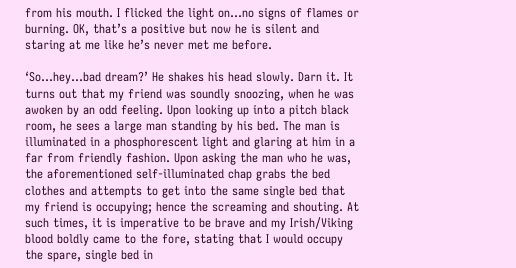from his mouth. I flicked the light on…no signs of flames or burning. OK, that’s a positive but now he is silent and staring at me like he’s never met me before.

‘So…hey…bad dream?’ He shakes his head slowly. Darn it. It turns out that my friend was soundly snoozing, when he was awoken by an odd feeling. Upon looking up into a pitch black room, he sees a large man standing by his bed. The man is illuminated in a phosphorescent light and glaring at him in a far from friendly fashion. Upon asking the man who he was, the aforementioned self-illuminated chap grabs the bed clothes and attempts to get into the same single bed that my friend is occupying; hence the screaming and shouting. At such times, it is imperative to be brave and my Irish/Viking blood boldly came to the fore, stating that I would occupy the spare, single bed in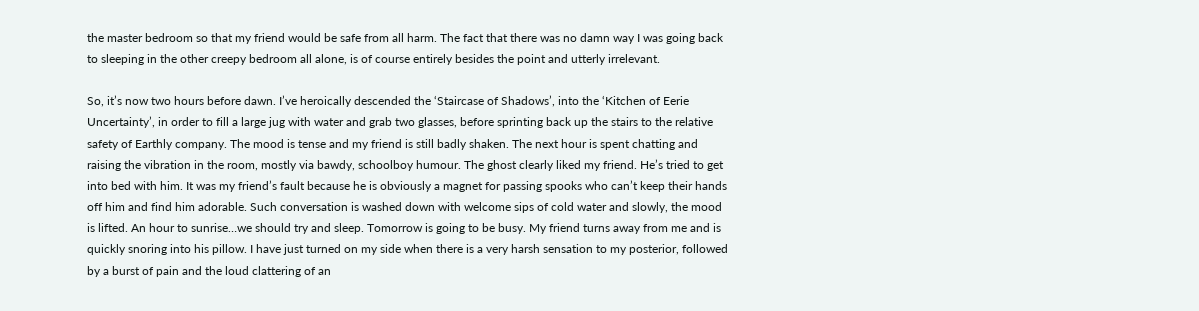the master bedroom so that my friend would be safe from all harm. The fact that there was no damn way I was going back to sleeping in the other creepy bedroom all alone, is of course entirely besides the point and utterly irrelevant.

So, it’s now two hours before dawn. I’ve heroically descended the ‘Staircase of Shadows’, into the ‘Kitchen of Eerie Uncertainty’, in order to fill a large jug with water and grab two glasses, before sprinting back up the stairs to the relative safety of Earthly company. The mood is tense and my friend is still badly shaken. The next hour is spent chatting and raising the vibration in the room, mostly via bawdy, schoolboy humour. The ghost clearly liked my friend. He’s tried to get into bed with him. It was my friend’s fault because he is obviously a magnet for passing spooks who can’t keep their hands off him and find him adorable. Such conversation is washed down with welcome sips of cold water and slowly, the mood is lifted. An hour to sunrise…we should try and sleep. Tomorrow is going to be busy. My friend turns away from me and is quickly snoring into his pillow. I have just turned on my side when there is a very harsh sensation to my posterior, followed by a burst of pain and the loud clattering of an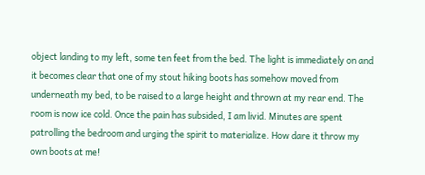object landing to my left, some ten feet from the bed. The light is immediately on and it becomes clear that one of my stout hiking boots has somehow moved from underneath my bed, to be raised to a large height and thrown at my rear end. The room is now ice cold. Once the pain has subsided, I am livid. Minutes are spent patrolling the bedroom and urging the spirit to materialize. How dare it throw my own boots at me!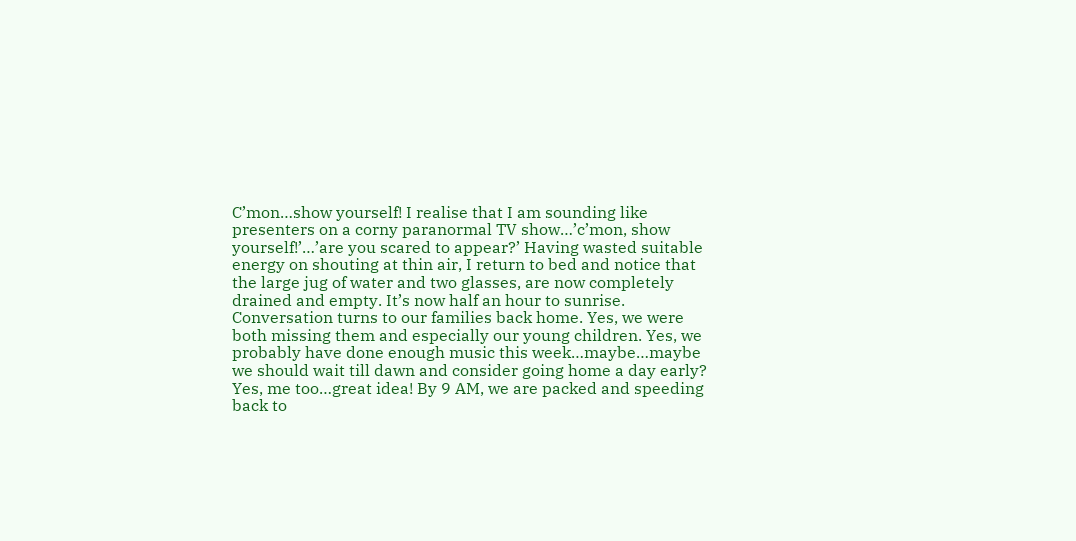C’mon…show yourself! I realise that I am sounding like presenters on a corny paranormal TV show…’c’mon, show yourself!’…’are you scared to appear?’ Having wasted suitable energy on shouting at thin air, I return to bed and notice that the large jug of water and two glasses, are now completely drained and empty. It’s now half an hour to sunrise. Conversation turns to our families back home. Yes, we were both missing them and especially our young children. Yes, we probably have done enough music this week…maybe…maybe we should wait till dawn and consider going home a day early? Yes, me too…great idea! By 9 AM, we are packed and speeding back to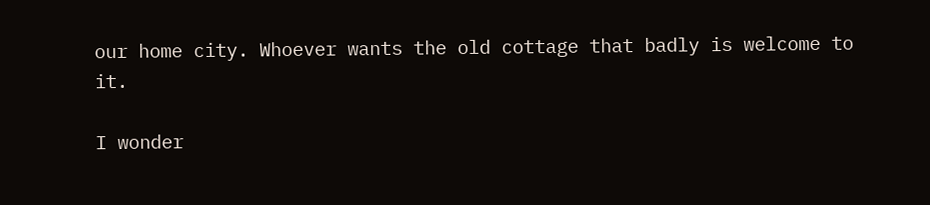our home city. Whoever wants the old cottage that badly is welcome to it.

I wonder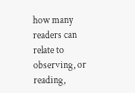how many readers can relate to observing, or reading,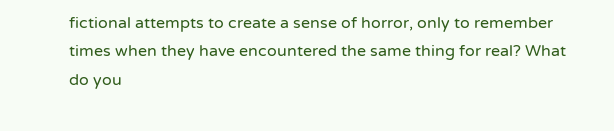fictional attempts to create a sense of horror, only to remember times when they have encountered the same thing for real? What do you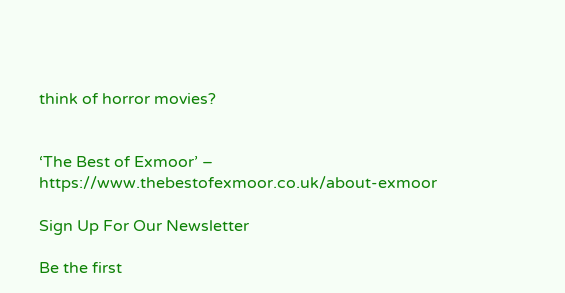think of horror movies?


‘The Best of Exmoor’ – https://www.thebestofexmoor.co.uk/about-exmoor

Sign Up For Our Newsletter

Be the first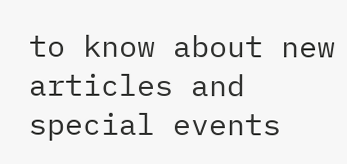to know about new articles and special events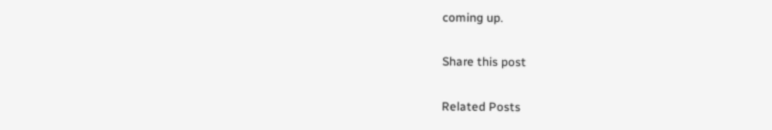coming up.

Share this post

Related Posts